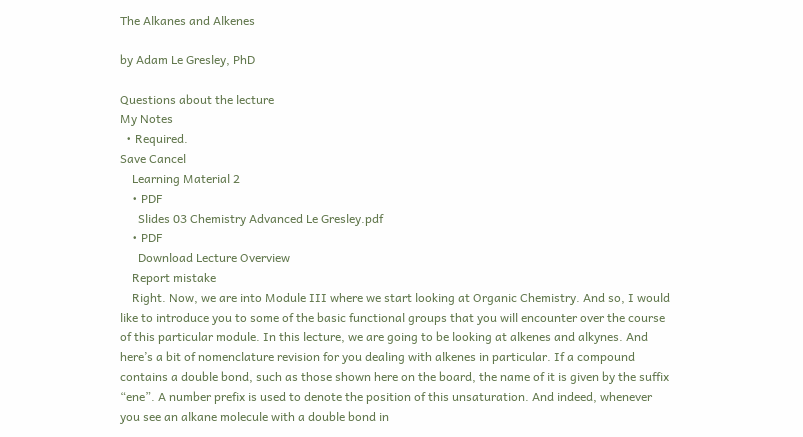The Alkanes and Alkenes

by Adam Le Gresley, PhD

Questions about the lecture
My Notes
  • Required.
Save Cancel
    Learning Material 2
    • PDF
      Slides 03 Chemistry Advanced Le Gresley.pdf
    • PDF
      Download Lecture Overview
    Report mistake
    Right. Now, we are into Module III where we start looking at Organic Chemistry. And so, I would like to introduce you to some of the basic functional groups that you will encounter over the course of this particular module. In this lecture, we are going to be looking at alkenes and alkynes. And here’s a bit of nomenclature revision for you dealing with alkenes in particular. If a compound contains a double bond, such as those shown here on the board, the name of it is given by the suffix “ene”. A number prefix is used to denote the position of this unsaturation. And indeed, whenever you see an alkane molecule with a double bond in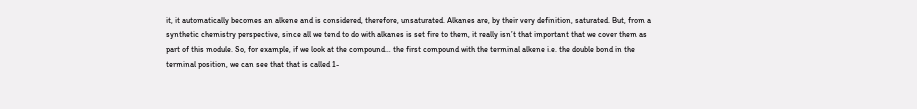it, it automatically becomes an alkene and is considered, therefore, unsaturated. Alkanes are, by their very definition, saturated. But, from a synthetic chemistry perspective, since all we tend to do with alkanes is set fire to them, it really isn’t that important that we cover them as part of this module. So, for example, if we look at the compound… the first compound with the terminal alkene i.e. the double bond in the terminal position, we can see that that is called 1-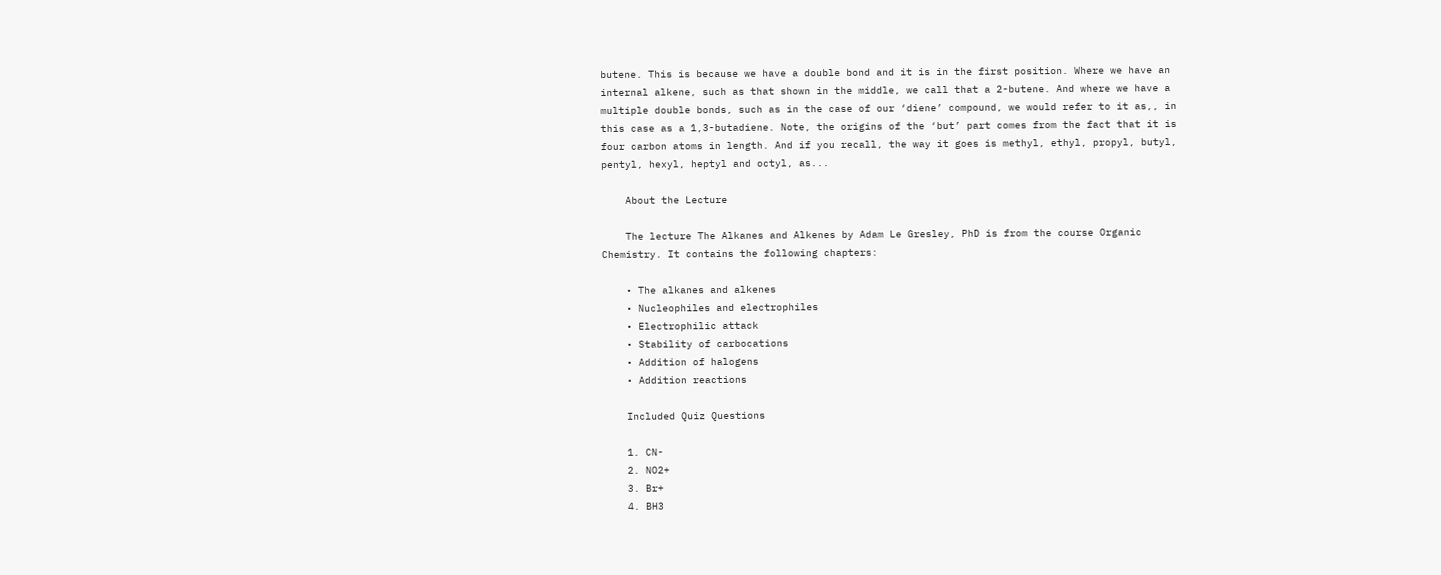butene. This is because we have a double bond and it is in the first position. Where we have an internal alkene, such as that shown in the middle, we call that a 2-butene. And where we have a multiple double bonds, such as in the case of our ‘diene’ compound, we would refer to it as,, in this case as a 1,3-butadiene. Note, the origins of the ‘but’ part comes from the fact that it is four carbon atoms in length. And if you recall, the way it goes is methyl, ethyl, propyl, butyl, pentyl, hexyl, heptyl and octyl, as...

    About the Lecture

    The lecture The Alkanes and Alkenes by Adam Le Gresley, PhD is from the course Organic Chemistry. It contains the following chapters:

    • The alkanes and alkenes
    • Nucleophiles and electrophiles
    • Electrophilic attack
    • Stability of carbocations
    • Addition of halogens
    • Addition reactions

    Included Quiz Questions

    1. CN-
    2. NO2+
    3. Br+
    4. BH3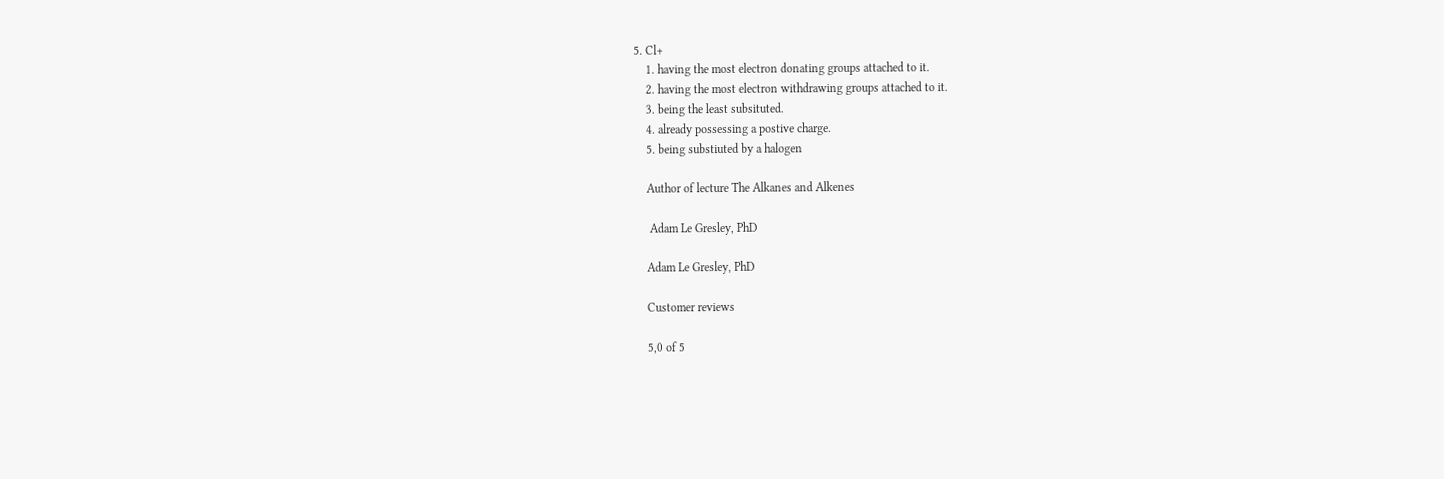5. Cl+
    1. having the most electron donating groups attached to it.
    2. having the most electron withdrawing groups attached to it.
    3. being the least subsituted.
    4. already possessing a postive charge.
    5. being substiuted by a halogen

    Author of lecture The Alkanes and Alkenes

     Adam Le Gresley, PhD

    Adam Le Gresley, PhD

    Customer reviews

    5,0 of 5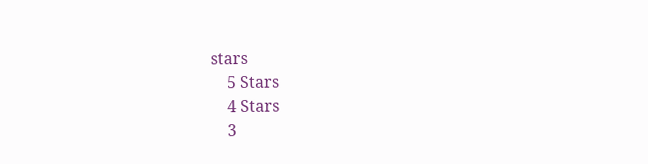stars
    5 Stars
    4 Stars
    3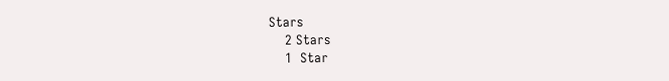Stars
    2 Stars
    1  Star